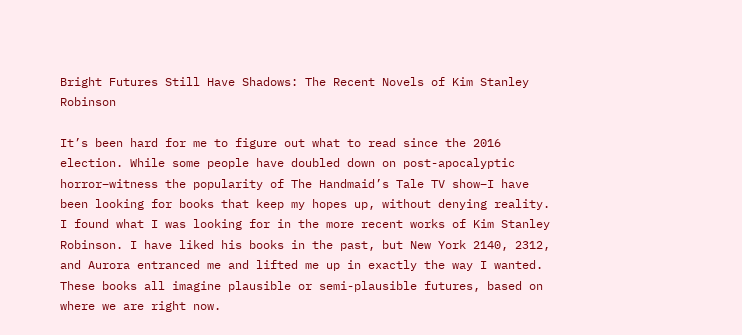Bright Futures Still Have Shadows: The Recent Novels of Kim Stanley Robinson

It’s been hard for me to figure out what to read since the 2016 election. While some people have doubled down on post-apocalyptic horror–witness the popularity of The Handmaid’s Tale TV show–I have been looking for books that keep my hopes up, without denying reality. I found what I was looking for in the more recent works of Kim Stanley Robinson. I have liked his books in the past, but New York 2140, 2312, and Aurora entranced me and lifted me up in exactly the way I wanted. These books all imagine plausible or semi-plausible futures, based on where we are right now.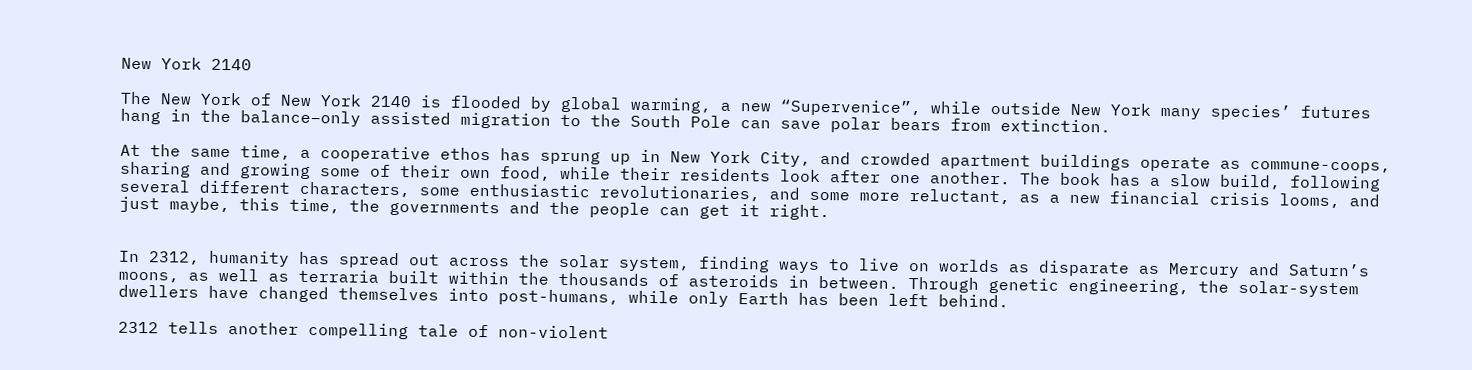New York 2140

The New York of New York 2140 is flooded by global warming, a new “Supervenice”, while outside New York many species’ futures hang in the balance–only assisted migration to the South Pole can save polar bears from extinction.

At the same time, a cooperative ethos has sprung up in New York City, and crowded apartment buildings operate as commune-coops, sharing and growing some of their own food, while their residents look after one another. The book has a slow build, following several different characters, some enthusiastic revolutionaries, and some more reluctant, as a new financial crisis looms, and just maybe, this time, the governments and the people can get it right.


In 2312, humanity has spread out across the solar system, finding ways to live on worlds as disparate as Mercury and Saturn’s moons, as well as terraria built within the thousands of asteroids in between. Through genetic engineering, the solar-system dwellers have changed themselves into post-humans, while only Earth has been left behind.

2312 tells another compelling tale of non-violent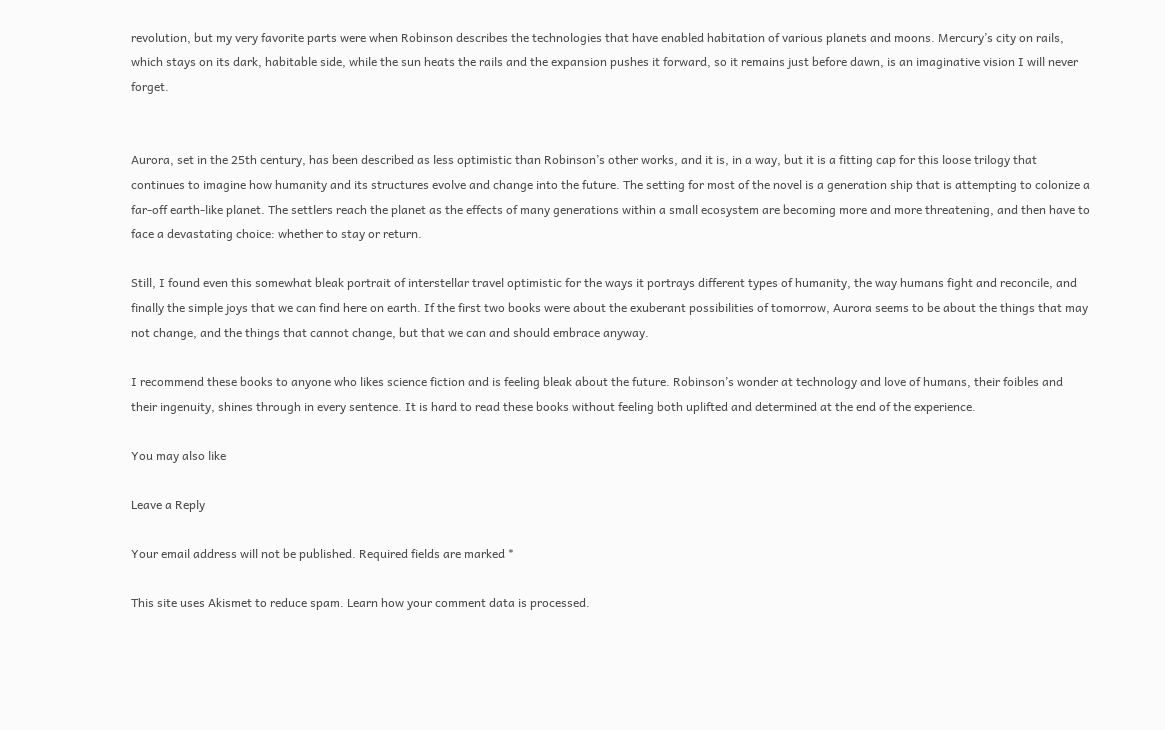revolution, but my very favorite parts were when Robinson describes the technologies that have enabled habitation of various planets and moons. Mercury’s city on rails, which stays on its dark, habitable side, while the sun heats the rails and the expansion pushes it forward, so it remains just before dawn, is an imaginative vision I will never forget.


Aurora, set in the 25th century, has been described as less optimistic than Robinson’s other works, and it is, in a way, but it is a fitting cap for this loose trilogy that continues to imagine how humanity and its structures evolve and change into the future. The setting for most of the novel is a generation ship that is attempting to colonize a far-off earth-like planet. The settlers reach the planet as the effects of many generations within a small ecosystem are becoming more and more threatening, and then have to face a devastating choice: whether to stay or return.

Still, I found even this somewhat bleak portrait of interstellar travel optimistic for the ways it portrays different types of humanity, the way humans fight and reconcile, and finally the simple joys that we can find here on earth. If the first two books were about the exuberant possibilities of tomorrow, Aurora seems to be about the things that may not change, and the things that cannot change, but that we can and should embrace anyway.

I recommend these books to anyone who likes science fiction and is feeling bleak about the future. Robinson’s wonder at technology and love of humans, their foibles and their ingenuity, shines through in every sentence. It is hard to read these books without feeling both uplifted and determined at the end of the experience.

You may also like

Leave a Reply

Your email address will not be published. Required fields are marked *

This site uses Akismet to reduce spam. Learn how your comment data is processed.